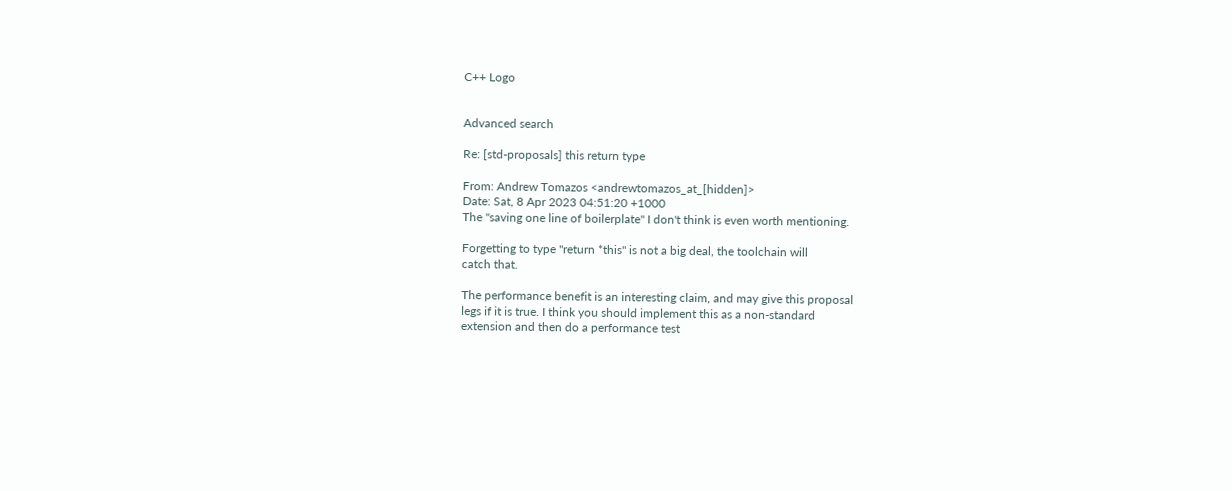C++ Logo


Advanced search

Re: [std-proposals] this return type

From: Andrew Tomazos <andrewtomazos_at_[hidden]>
Date: Sat, 8 Apr 2023 04:51:20 +1000
The "saving one line of boilerplate" I don't think is even worth mentioning.

Forgetting to type "return *this" is not a big deal, the toolchain will
catch that.

The performance benefit is an interesting claim, and may give this proposal
legs if it is true. I think you should implement this as a non-standard
extension and then do a performance test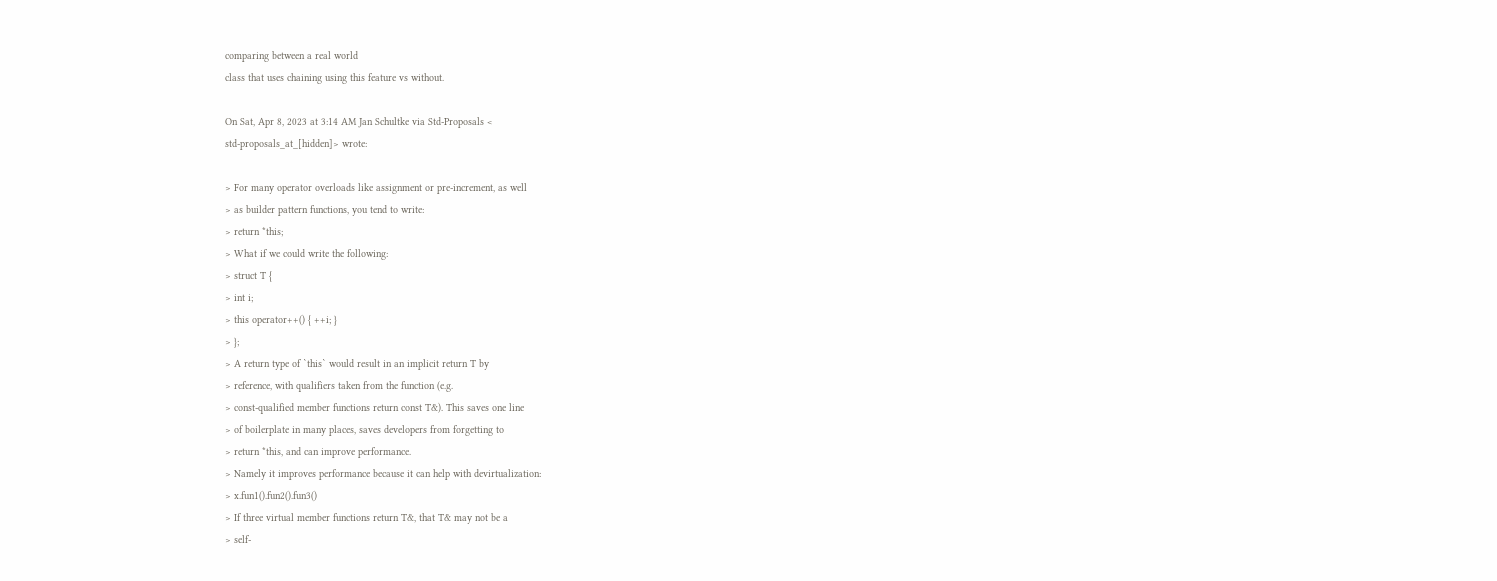comparing between a real world
class that uses chaining using this feature vs without.

On Sat, Apr 8, 2023 at 3:14 AM Jan Schultke via Std-Proposals <
std-proposals_at_[hidden]> wrote:

> For many operator overloads like assignment or pre-increment, as well
> as builder pattern functions, you tend to write:
> return *this;
> What if we could write the following:
> struct T {
> int i;
> this operator++() { ++i; }
> };
> A return type of `this` would result in an implicit return T by
> reference, with qualifiers taken from the function (e.g.
> const-qualified member functions return const T&). This saves one line
> of boilerplate in many places, saves developers from forgetting to
> return *this, and can improve performance.
> Namely it improves performance because it can help with devirtualization:
> x.fun1().fun2().fun3()
> If three virtual member functions return T&, that T& may not be a
> self-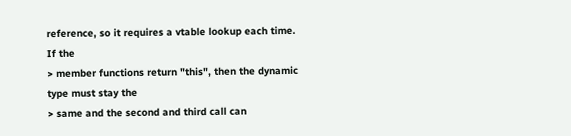reference, so it requires a vtable lookup each time. If the
> member functions return "this", then the dynamic type must stay the
> same and the second and third call can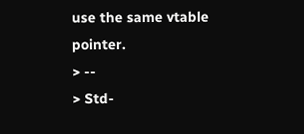use the same vtable pointer.
> --
> Std-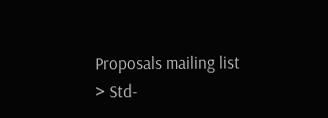Proposals mailing list
> Std-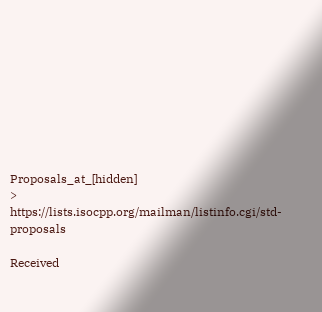Proposals_at_[hidden]
> https://lists.isocpp.org/mailman/listinfo.cgi/std-proposals

Received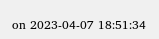on 2023-04-07 18:51:34